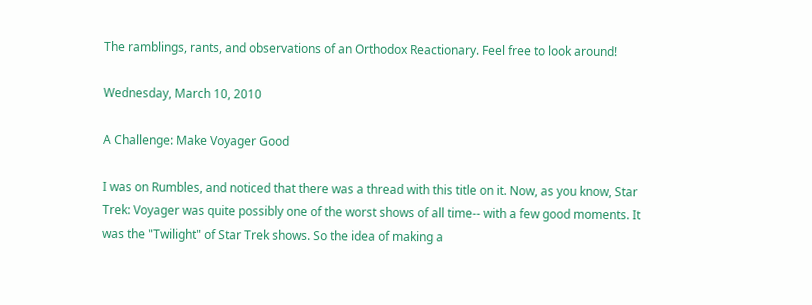The ramblings, rants, and observations of an Orthodox Reactionary. Feel free to look around!

Wednesday, March 10, 2010

A Challenge: Make Voyager Good

I was on Rumbles, and noticed that there was a thread with this title on it. Now, as you know, Star Trek: Voyager was quite possibly one of the worst shows of all time-- with a few good moments. It was the "Twilight" of Star Trek shows. So the idea of making a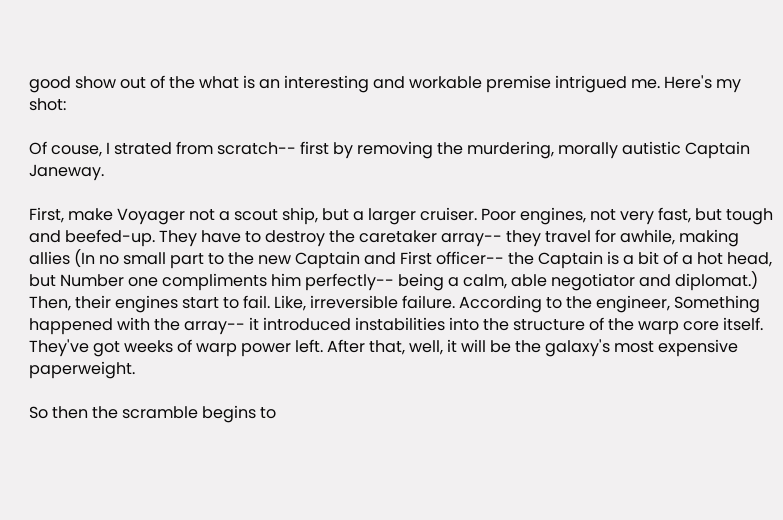good show out of the what is an interesting and workable premise intrigued me. Here's my shot:

Of couse, I strated from scratch-- first by removing the murdering, morally autistic Captain Janeway.

First, make Voyager not a scout ship, but a larger cruiser. Poor engines, not very fast, but tough and beefed-up. They have to destroy the caretaker array-- they travel for awhile, making allies (In no small part to the new Captain and First officer-- the Captain is a bit of a hot head, but Number one compliments him perfectly-- being a calm, able negotiator and diplomat.) Then, their engines start to fail. Like, irreversible failure. According to the engineer, Something happened with the array-- it introduced instabilities into the structure of the warp core itself. They've got weeks of warp power left. After that, well, it will be the galaxy's most expensive paperweight.

So then the scramble begins to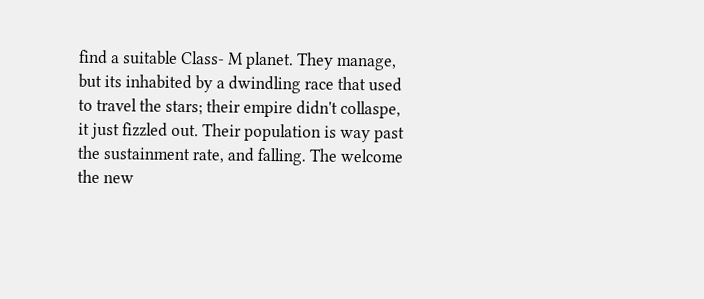find a suitable Class- M planet. They manage, but its inhabited by a dwindling race that used to travel the stars; their empire didn't collaspe, it just fizzled out. Their population is way past the sustainment rate, and falling. The welcome the new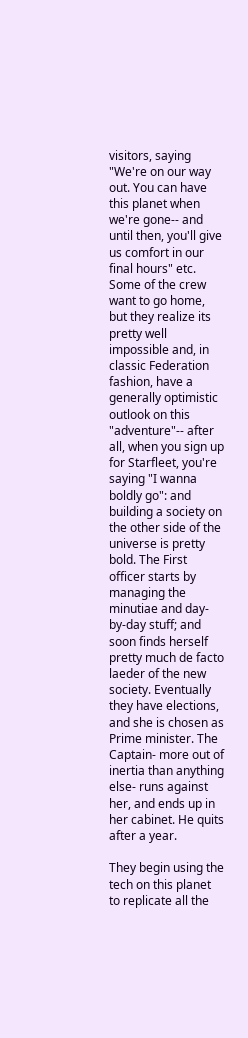visitors, saying "We're on our way out. You can have this planet when we're gone-- and until then, you'll give us comfort in our final hours" etc. Some of the crew want to go home, but they realize its pretty well impossible and, in classic Federation fashion, have a generally optimistic outlook on this "adventure"-- after all, when you sign up for Starfleet, you're saying "I wanna boldly go": and building a society on the other side of the universe is pretty bold. The First officer starts by managing the minutiae and day-by-day stuff; and soon finds herself pretty much de facto laeder of the new society. Eventually they have elections, and she is chosen as Prime minister. The Captain- more out of inertia than anything else- runs against her, and ends up in her cabinet. He quits after a year.

They begin using the tech on this planet to replicate all the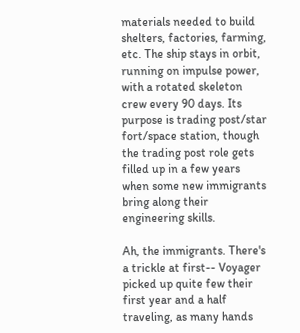materials needed to build shelters, factories, farming, etc. The ship stays in orbit, running on impulse power, with a rotated skeleton crew every 90 days. Its purpose is trading post/star fort/space station, though the trading post role gets filled up in a few years when some new immigrants bring along their engineering skills.

Ah, the immigrants. There's a trickle at first-- Voyager picked up quite few their first year and a half traveling, as many hands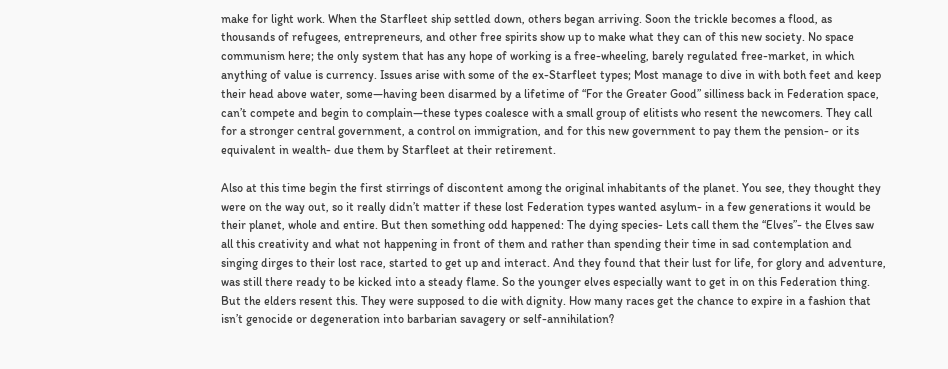make for light work. When the Starfleet ship settled down, others began arriving. Soon the trickle becomes a flood, as thousands of refugees, entrepreneurs, and other free spirits show up to make what they can of this new society. No space communism here; the only system that has any hope of working is a free-wheeling, barely regulated free-market, in which anything of value is currency. Issues arise with some of the ex-Starfleet types; Most manage to dive in with both feet and keep their head above water, some—having been disarmed by a lifetime of “For the Greater Good” silliness back in Federation space, can’t compete and begin to complain—these types coalesce with a small group of elitists who resent the newcomers. They call for a stronger central government, a control on immigration, and for this new government to pay them the pension- or its equivalent in wealth- due them by Starfleet at their retirement.

Also at this time begin the first stirrings of discontent among the original inhabitants of the planet. You see, they thought they were on the way out, so it really didn’t matter if these lost Federation types wanted asylum- in a few generations it would be their planet, whole and entire. But then something odd happened: The dying species- Lets call them the “Elves”- the Elves saw all this creativity and what not happening in front of them and rather than spending their time in sad contemplation and singing dirges to their lost race, started to get up and interact. And they found that their lust for life, for glory and adventure, was still there ready to be kicked into a steady flame. So the younger elves especially want to get in on this Federation thing. But the elders resent this. They were supposed to die with dignity. How many races get the chance to expire in a fashion that isn’t genocide or degeneration into barbarian savagery or self-annihilation?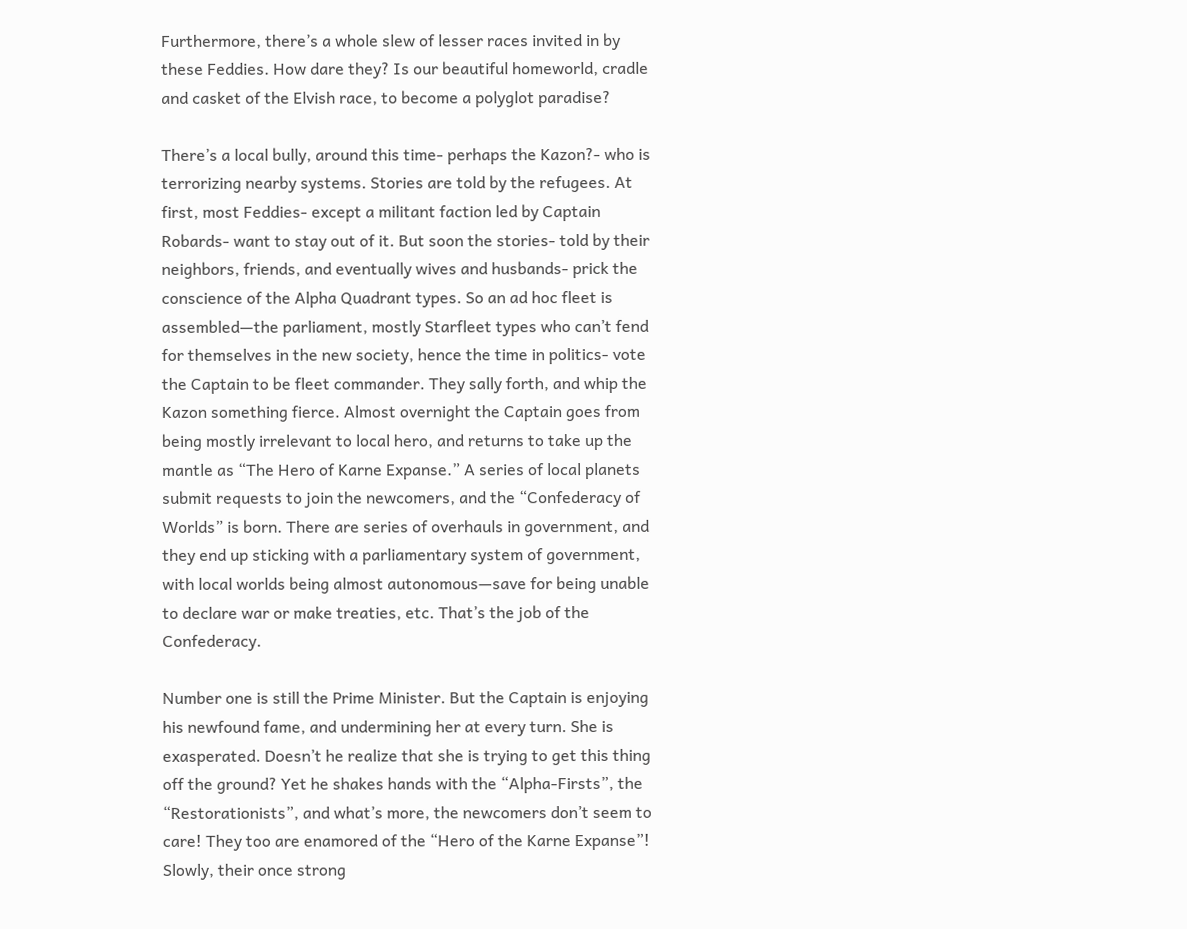Furthermore, there’s a whole slew of lesser races invited in by these Feddies. How dare they? Is our beautiful homeworld, cradle and casket of the Elvish race, to become a polyglot paradise?

There’s a local bully, around this time- perhaps the Kazon?- who is terrorizing nearby systems. Stories are told by the refugees. At first, most Feddies- except a militant faction led by Captain Robards- want to stay out of it. But soon the stories- told by their neighbors, friends, and eventually wives and husbands- prick the conscience of the Alpha Quadrant types. So an ad hoc fleet is assembled—the parliament, mostly Starfleet types who can’t fend for themselves in the new society, hence the time in politics- vote the Captain to be fleet commander. They sally forth, and whip the Kazon something fierce. Almost overnight the Captain goes from being mostly irrelevant to local hero, and returns to take up the mantle as “The Hero of Karne Expanse.” A series of local planets submit requests to join the newcomers, and the “Confederacy of Worlds” is born. There are series of overhauls in government, and they end up sticking with a parliamentary system of government, with local worlds being almost autonomous—save for being unable to declare war or make treaties, etc. That’s the job of the Confederacy.

Number one is still the Prime Minister. But the Captain is enjoying his newfound fame, and undermining her at every turn. She is exasperated. Doesn’t he realize that she is trying to get this thing off the ground? Yet he shakes hands with the “Alpha-Firsts”, the “Restorationists”, and what’s more, the newcomers don’t seem to care! They too are enamored of the “Hero of the Karne Expanse”! Slowly, their once strong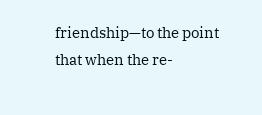friendship—to the point that when the re-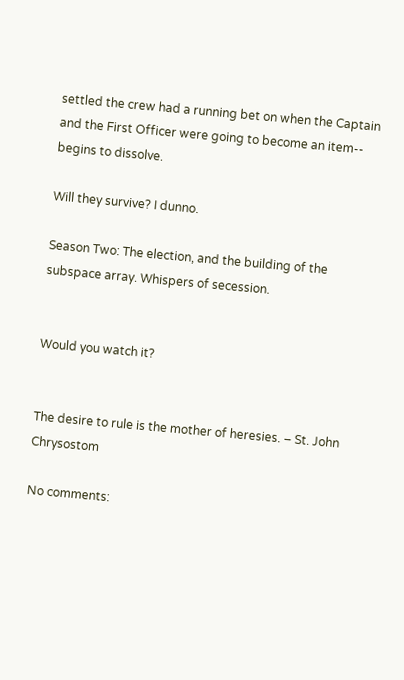settled the crew had a running bet on when the Captain and the First Officer were going to become an item-- begins to dissolve.

Will they survive? I dunno.

Season Two: The election, and the building of the subspace array. Whispers of secession.


Would you watch it?


The desire to rule is the mother of heresies. – St. John Chrysostom

No comments: